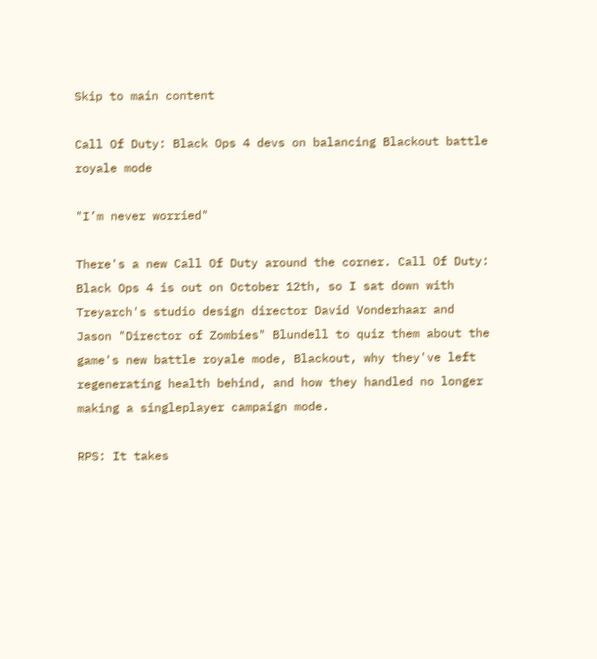Skip to main content

Call Of Duty: Black Ops 4 devs on balancing Blackout battle royale mode

"I’m never worried"

There's a new Call Of Duty around the corner. Call Of Duty: Black Ops 4 is out on October 12th, so I sat down with Treyarch's studio design director David Vonderhaar and Jason "Director of Zombies" Blundell to quiz them about the game's new battle royale mode, Blackout, why they've left regenerating health behind, and how they handled no longer making a singleplayer campaign mode.

RPS: It takes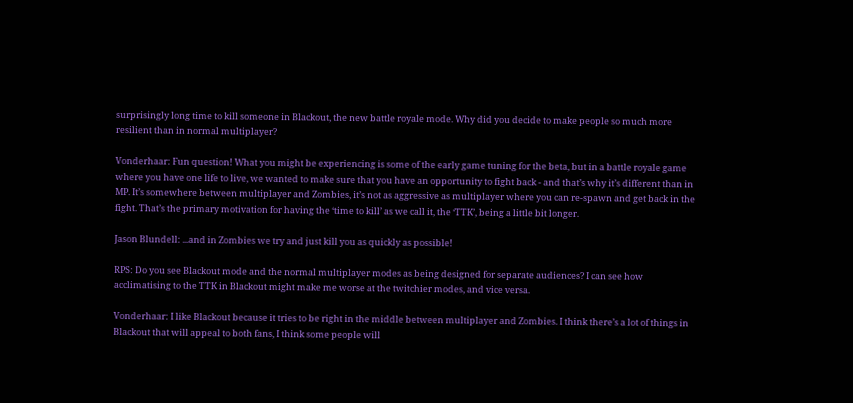surprisingly long time to kill someone in Blackout, the new battle royale mode. Why did you decide to make people so much more resilient than in normal multiplayer?

Vonderhaar: Fun question! What you might be experiencing is some of the early game tuning for the beta, but in a battle royale game where you have one life to live, we wanted to make sure that you have an opportunity to fight back - and that’s why it’s different than in MP. It’s somewhere between multiplayer and Zombies, it’s not as aggressive as multiplayer where you can re-spawn and get back in the fight. That’s the primary motivation for having the ‘time to kill’ as we call it, the ‘TTK’, being a little bit longer.

Jason Blundell: ...and in Zombies we try and just kill you as quickly as possible!

RPS: Do you see Blackout mode and the normal multiplayer modes as being designed for separate audiences? I can see how acclimatising to the TTK in Blackout might make me worse at the twitchier modes, and vice versa.

Vonderhaar: I like Blackout because it tries to be right in the middle between multiplayer and Zombies. I think there’s a lot of things in Blackout that will appeal to both fans, I think some people will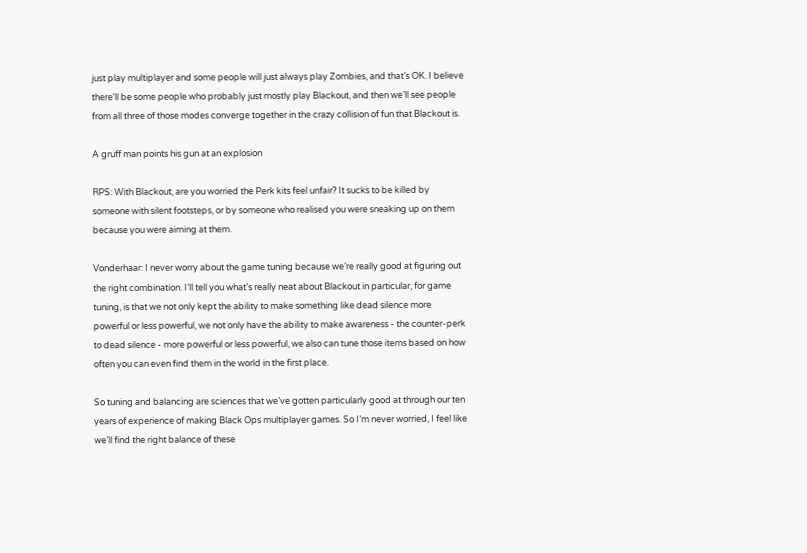just play multiplayer and some people will just always play Zombies, and that’s OK. I believe there'll be some people who probably just mostly play Blackout, and then we’ll see people from all three of those modes converge together in the crazy collision of fun that Blackout is.

A gruff man points his gun at an explosion

RPS: With Blackout, are you worried the Perk kits feel unfair? It sucks to be killed by someone with silent footsteps, or by someone who realised you were sneaking up on them because you were aiming at them.

Vonderhaar: I never worry about the game tuning because we’re really good at figuring out the right combination. I’ll tell you what’s really neat about Blackout in particular, for game tuning, is that we not only kept the ability to make something like dead silence more powerful or less powerful, we not only have the ability to make awareness - the counter-perk to dead silence - more powerful or less powerful, we also can tune those items based on how often you can even find them in the world in the first place.

So tuning and balancing are sciences that we’ve gotten particularly good at through our ten years of experience of making Black Ops multiplayer games. So I’m never worried, I feel like we’ll find the right balance of these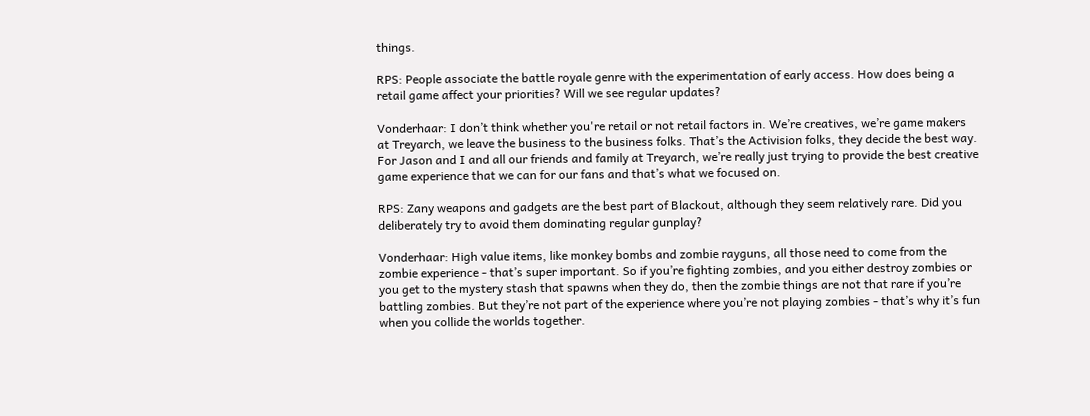things.

RPS: People associate the battle royale genre with the experimentation of early access. How does being a retail game affect your priorities? Will we see regular updates?

Vonderhaar: I don’t think whether you're retail or not retail factors in. We’re creatives, we’re game makers at Treyarch, we leave the business to the business folks. That’s the Activision folks, they decide the best way. For Jason and I and all our friends and family at Treyarch, we’re really just trying to provide the best creative game experience that we can for our fans and that’s what we focused on.

RPS: Zany weapons and gadgets are the best part of Blackout, although they seem relatively rare. Did you deliberately try to avoid them dominating regular gunplay?

Vonderhaar: High value items, like monkey bombs and zombie rayguns, all those need to come from the zombie experience - that’s super important. So if you’re fighting zombies, and you either destroy zombies or you get to the mystery stash that spawns when they do, then the zombie things are not that rare if you’re battling zombies. But they’re not part of the experience where you’re not playing zombies - that’s why it’s fun when you collide the worlds together.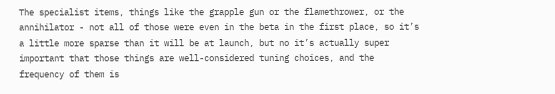The specialist items, things like the grapple gun or the flamethrower, or the annihilator - not all of those were even in the beta in the first place, so it’s a little more sparse than it will be at launch, but no it’s actually super important that those things are well-considered tuning choices, and the frequency of them is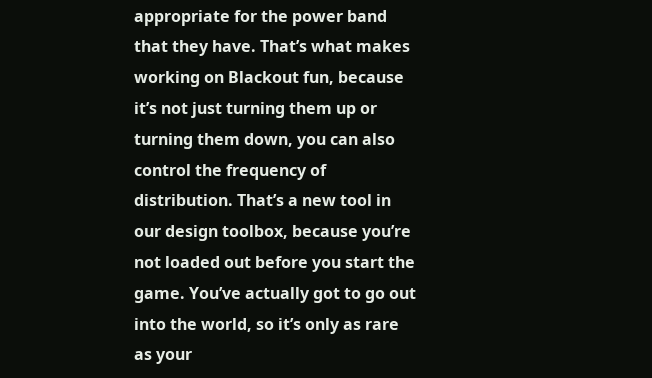appropriate for the power band that they have. That’s what makes working on Blackout fun, because it’s not just turning them up or turning them down, you can also control the frequency of distribution. That’s a new tool in our design toolbox, because you’re not loaded out before you start the game. You’ve actually got to go out into the world, so it’s only as rare as your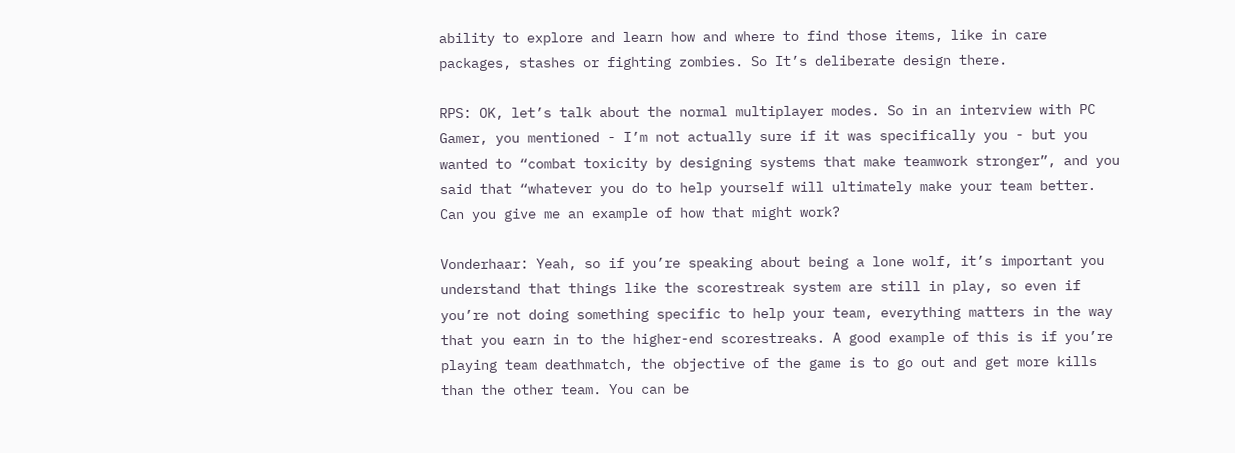ability to explore and learn how and where to find those items, like in care packages, stashes or fighting zombies. So It’s deliberate design there.

RPS: OK, let’s talk about the normal multiplayer modes. So in an interview with PC Gamer, you mentioned - I’m not actually sure if it was specifically you - but you wanted to “combat toxicity by designing systems that make teamwork stronger”, and you said that “whatever you do to help yourself will ultimately make your team better. Can you give me an example of how that might work?

Vonderhaar: Yeah, so if you’re speaking about being a lone wolf, it’s important you understand that things like the scorestreak system are still in play, so even if you’re not doing something specific to help your team, everything matters in the way that you earn in to the higher-end scorestreaks. A good example of this is if you’re playing team deathmatch, the objective of the game is to go out and get more kills than the other team. You can be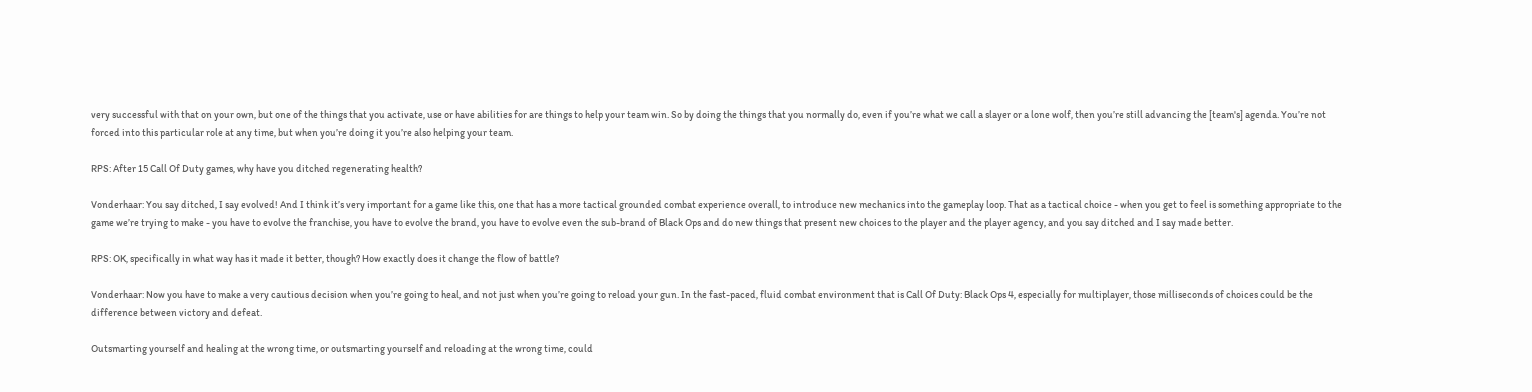very successful with that on your own, but one of the things that you activate, use or have abilities for are things to help your team win. So by doing the things that you normally do, even if you’re what we call a slayer or a lone wolf, then you’re still advancing the [team's] agenda. You’re not forced into this particular role at any time, but when you’re doing it you’re also helping your team.

RPS: After 15 Call Of Duty games, why have you ditched regenerating health?

Vonderhaar: You say ditched, I say evolved! And I think it’s very important for a game like this, one that has a more tactical grounded combat experience overall, to introduce new mechanics into the gameplay loop. That as a tactical choice - when you get to feel is something appropriate to the game we’re trying to make - you have to evolve the franchise, you have to evolve the brand, you have to evolve even the sub-brand of Black Ops and do new things that present new choices to the player and the player agency, and you say ditched and I say made better.

RPS: OK, specifically in what way has it made it better, though? How exactly does it change the flow of battle?

Vonderhaar: Now you have to make a very cautious decision when you’re going to heal, and not just when you’re going to reload your gun. In the fast-paced, fluid combat environment that is Call Of Duty: Black Ops 4, especially for multiplayer, those milliseconds of choices could be the difference between victory and defeat.

Outsmarting yourself and healing at the wrong time, or outsmarting yourself and reloading at the wrong time, could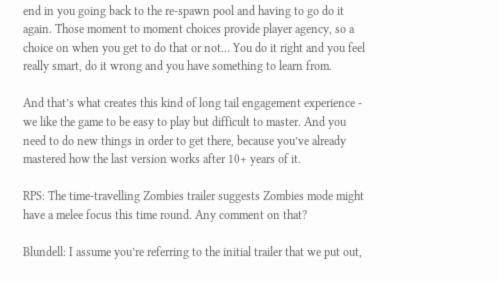end in you going back to the re-spawn pool and having to go do it again. Those moment to moment choices provide player agency, so a choice on when you get to do that or not… You do it right and you feel really smart, do it wrong and you have something to learn from.

And that’s what creates this kind of long tail engagement experience - we like the game to be easy to play but difficult to master. And you need to do new things in order to get there, because you’ve already mastered how the last version works after 10+ years of it.

RPS: The time-travelling Zombies trailer suggests Zombies mode might have a melee focus this time round. Any comment on that?

Blundell: I assume you’re referring to the initial trailer that we put out,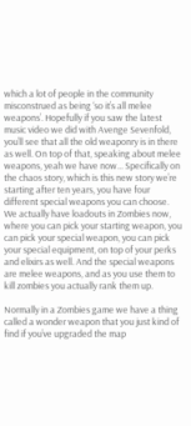which a lot of people in the community misconstrued as being ‘so it’s all melee weapons’. Hopefully if you saw the latest music video we did with Avenge Sevenfold, you’ll see that all the old weaponry is in there as well. On top of that, speaking about melee weapons, yeah we have now... Specifically on the chaos story, which is this new story we’re starting after ten years, you have four different special weapons you can choose. We actually have loadouts in Zombies now, where you can pick your starting weapon, you can pick your special weapon, you can pick your special equipment, on top of your perks and elixirs as well. And the special weapons are melee weapons, and as you use them to kill zombies you actually rank them up.

Normally in a Zombies game we have a thing called a wonder weapon that you just kind of find if you’ve upgraded the map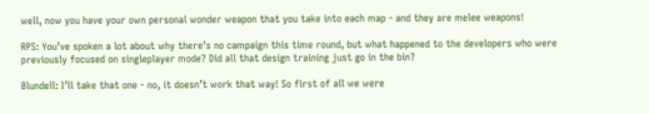well, now you have your own personal wonder weapon that you take into each map - and they are melee weapons!

RPS: You’ve spoken a lot about why there’s no campaign this time round, but what happened to the developers who were previously focused on singleplayer mode? Did all that design training just go in the bin?

Blundell: I’ll take that one - no, it doesn’t work that way! So first of all we were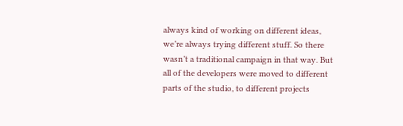always kind of working on different ideas, we’re always trying different stuff. So there wasn’t a traditional campaign in that way. But all of the developers were moved to different parts of the studio, to different projects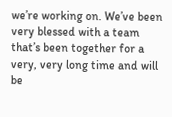we’re working on. We’ve been very blessed with a team that’s been together for a very, very long time and will be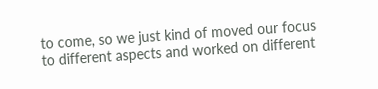to come, so we just kind of moved our focus to different aspects and worked on different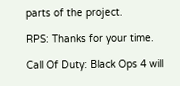parts of the project.

RPS: Thanks for your time.

Call Of Duty: Black Ops 4 will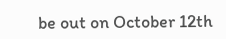be out on October 12th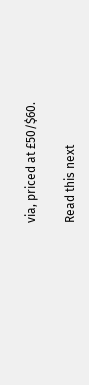via, priced at £50/$60.

Read this next